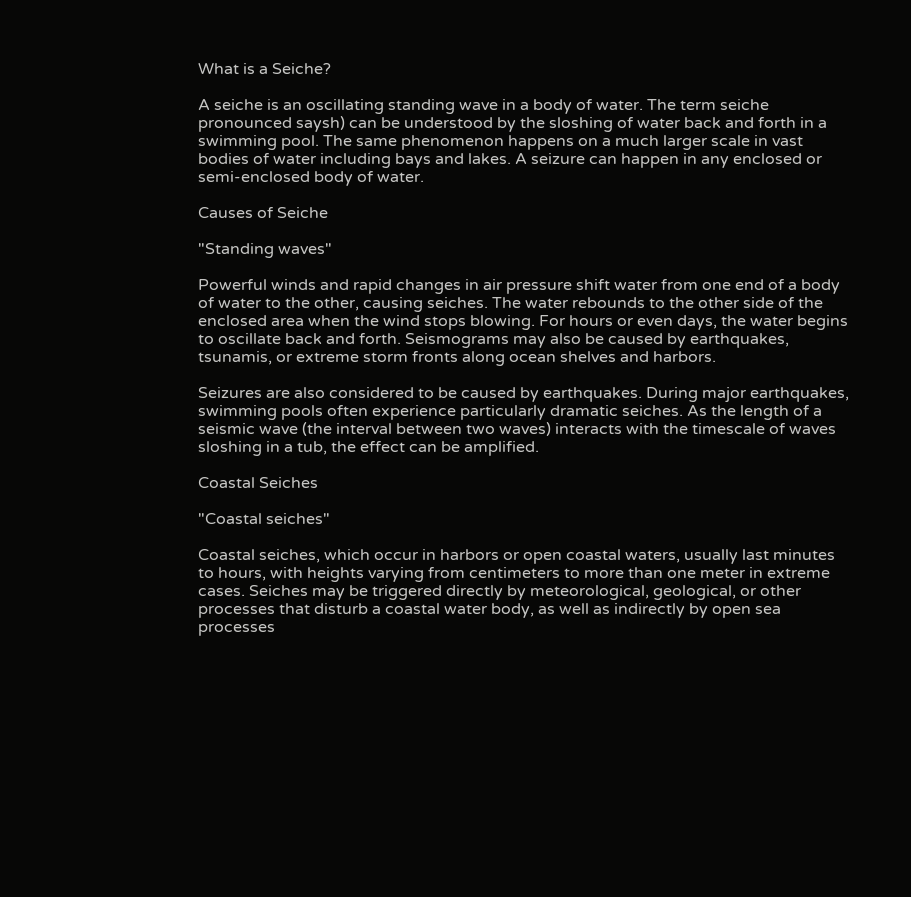What is a Seiche?

A seiche is an oscillating standing wave in a body of water. The term seiche pronounced saysh) can be understood by the sloshing of water back and forth in a swimming pool. The same phenomenon happens on a much larger scale in vast bodies of water including bays and lakes. A seizure can happen in any enclosed or semi-enclosed body of water.

Causes of Seiche

"Standing waves"

Powerful winds and rapid changes in air pressure shift water from one end of a body of water to the other, causing seiches. The water rebounds to the other side of the enclosed area when the wind stops blowing. For hours or even days, the water begins to oscillate back and forth. Seismograms may also be caused by earthquakes, tsunamis, or extreme storm fronts along ocean shelves and harbors.

Seizures are also considered to be caused by earthquakes. During major earthquakes, swimming pools often experience particularly dramatic seiches. As the length of a seismic wave (the interval between two waves) interacts with the timescale of waves sloshing in a tub, the effect can be amplified.

Coastal Seiches

"Coastal seiches"

Coastal seiches, which occur in harbors or open coastal waters, usually last minutes to hours, with heights varying from centimeters to more than one meter in extreme cases. Seiches may be triggered directly by meteorological, geological, or other processes that disturb a coastal water body, as well as indirectly by open sea processes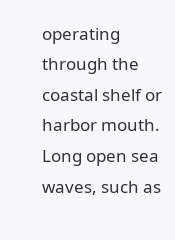operating through the coastal shelf or harbor mouth. Long open sea waves, such as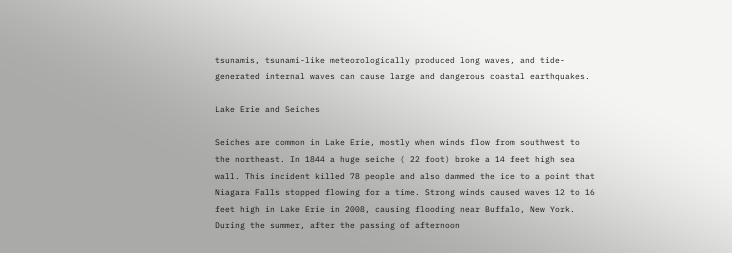tsunamis, tsunami-like meteorologically produced long waves, and tide-generated internal waves can cause large and dangerous coastal earthquakes.

Lake Erie and Seiches

Seiches are common in Lake Erie, mostly when winds flow from southwest to the northeast. In 1844 a huge seiche ( 22 foot) broke a 14 feet high sea wall. This incident killed 78 people and also dammed the ice to a point that Niagara Falls stopped flowing for a time. Strong winds caused waves 12 to 16 feet high in Lake Erie in 2008, causing flooding near Buffalo, New York. During the summer, after the passing of afternoon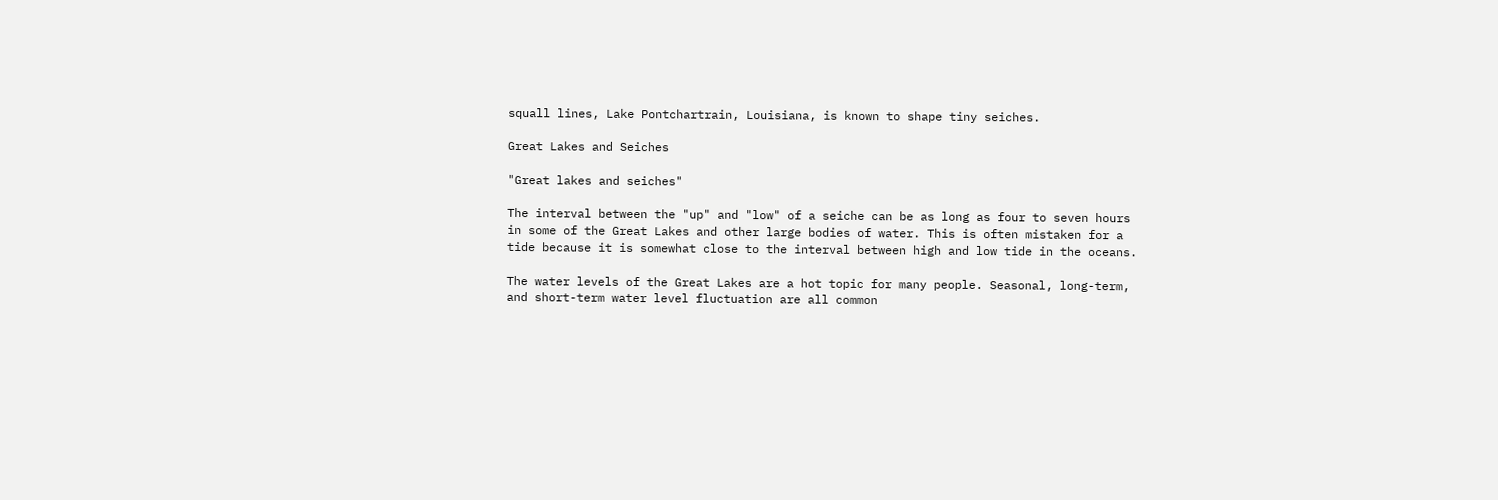squall lines, Lake Pontchartrain, Louisiana, is known to shape tiny seiches.

Great Lakes and Seiches

"Great lakes and seiches"

The interval between the "up" and "low" of a seiche can be as long as four to seven hours in some of the Great Lakes and other large bodies of water. This is often mistaken for a tide because it is somewhat close to the interval between high and low tide in the oceans.

The water levels of the Great Lakes are a hot topic for many people. Seasonal, long-term, and short-term water level fluctuation are all common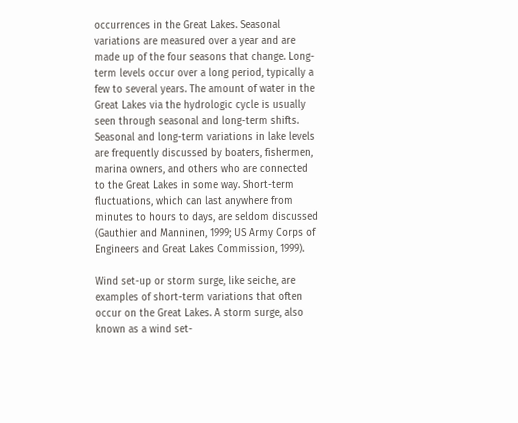occurrences in the Great Lakes. Seasonal variations are measured over a year and are made up of the four seasons that change. Long-term levels occur over a long period, typically a few to several years. The amount of water in the Great Lakes via the hydrologic cycle is usually seen through seasonal and long-term shifts. Seasonal and long-term variations in lake levels are frequently discussed by boaters, fishermen, marina owners, and others who are connected to the Great Lakes in some way. Short-term fluctuations, which can last anywhere from minutes to hours to days, are seldom discussed (Gauthier and Manninen, 1999; US Army Corps of Engineers and Great Lakes Commission, 1999).

Wind set-up or storm surge, like seiche, are examples of short-term variations that often occur on the Great Lakes. A storm surge, also known as a wind set-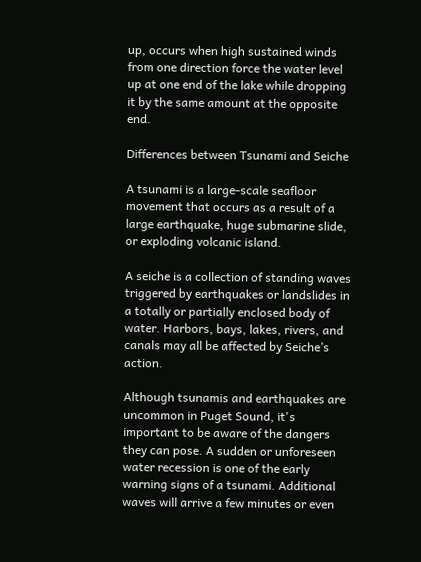up, occurs when high sustained winds from one direction force the water level up at one end of the lake while dropping it by the same amount at the opposite end.

Differences between Tsunami and Seiche

A tsunami is a large-scale seafloor movement that occurs as a result of a large earthquake, huge submarine slide, or exploding volcanic island.

A seiche is a collection of standing waves triggered by earthquakes or landslides in a totally or partially enclosed body of water. Harbors, bays, lakes, rivers, and canals may all be affected by Seiche’s action.

Although tsunamis and earthquakes are uncommon in Puget Sound, it's important to be aware of the dangers they can pose. A sudden or unforeseen water recession is one of the early warning signs of a tsunami. Additional waves will arrive a few minutes or even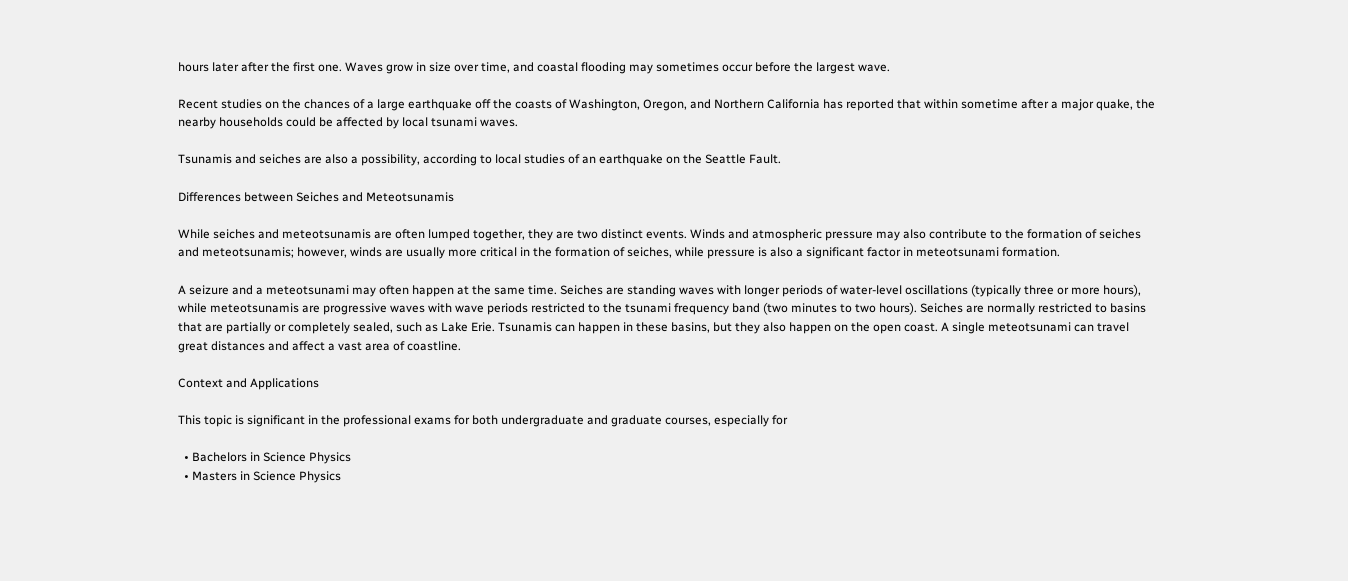hours later after the first one. Waves grow in size over time, and coastal flooding may sometimes occur before the largest wave.

Recent studies on the chances of a large earthquake off the coasts of Washington, Oregon, and Northern California has reported that within sometime after a major quake, the nearby households could be affected by local tsunami waves.

Tsunamis and seiches are also a possibility, according to local studies of an earthquake on the Seattle Fault.

Differences between Seiches and Meteotsunamis

While seiches and meteotsunamis are often lumped together, they are two distinct events. Winds and atmospheric pressure may also contribute to the formation of seiches and meteotsunamis; however, winds are usually more critical in the formation of seiches, while pressure is also a significant factor in meteotsunami formation.

A seizure and a meteotsunami may often happen at the same time. Seiches are standing waves with longer periods of water-level oscillations (typically three or more hours), while meteotsunamis are progressive waves with wave periods restricted to the tsunami frequency band (two minutes to two hours). Seiches are normally restricted to basins that are partially or completely sealed, such as Lake Erie. Tsunamis can happen in these basins, but they also happen on the open coast. A single meteotsunami can travel great distances and affect a vast area of coastline.

Context and Applications

This topic is significant in the professional exams for both undergraduate and graduate courses, especially for

  • Bachelors in Science Physics
  • Masters in Science Physics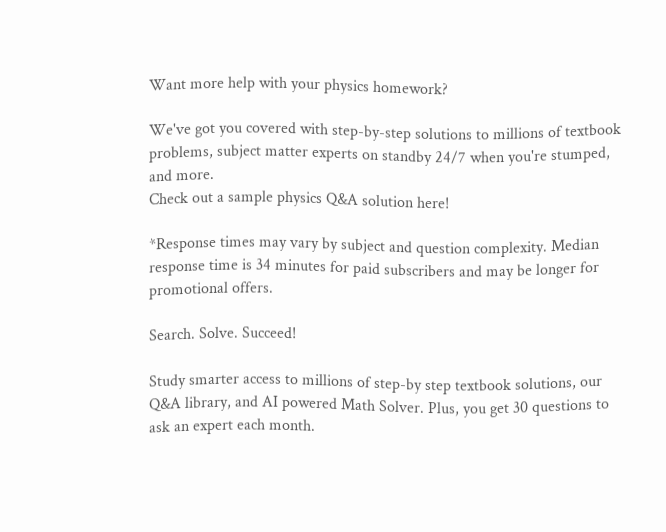Want more help with your physics homework?

We've got you covered with step-by-step solutions to millions of textbook problems, subject matter experts on standby 24/7 when you're stumped, and more.
Check out a sample physics Q&A solution here!

*Response times may vary by subject and question complexity. Median response time is 34 minutes for paid subscribers and may be longer for promotional offers.

Search. Solve. Succeed!

Study smarter access to millions of step-by step textbook solutions, our Q&A library, and AI powered Math Solver. Plus, you get 30 questions to ask an expert each month.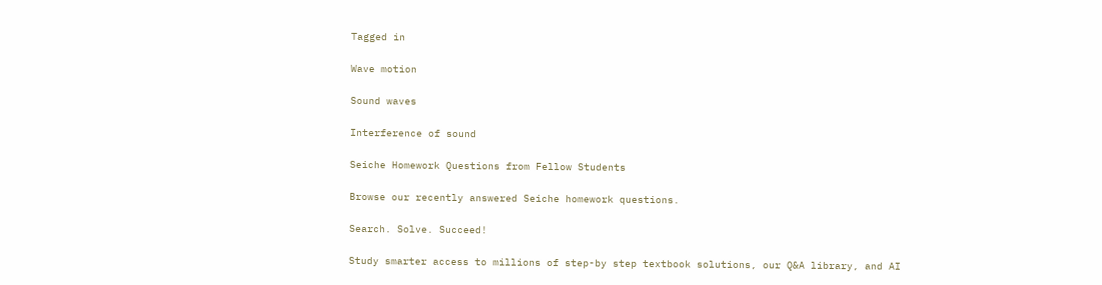Tagged in

Wave motion

Sound waves

Interference of sound

Seiche Homework Questions from Fellow Students

Browse our recently answered Seiche homework questions.

Search. Solve. Succeed!

Study smarter access to millions of step-by step textbook solutions, our Q&A library, and AI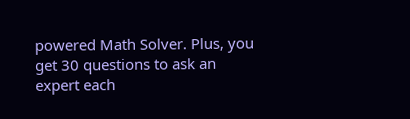powered Math Solver. Plus, you get 30 questions to ask an expert each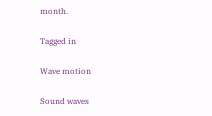month.

Tagged in

Wave motion

Sound waves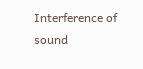Interference of sound